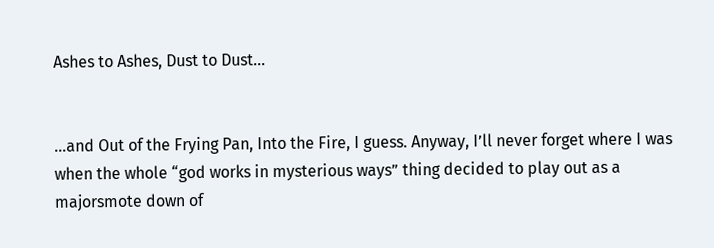Ashes to Ashes, Dust to Dust…


…and Out of the Frying Pan, Into the Fire, I guess. Anyway, I’ll never forget where I was when the whole “god works in mysterious ways” thing decided to play out as a majorsmote down of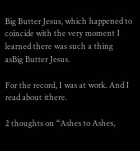Big Butter Jesus, which happened to coincide with the very moment I learned there was such a thing asBig Butter Jesus.

For the record, I was at work. And I read about ithere.

2 thoughts on “Ashes to Ashes,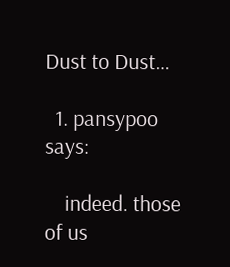Dust to Dust…

  1. pansypoo says:

    indeed. those of us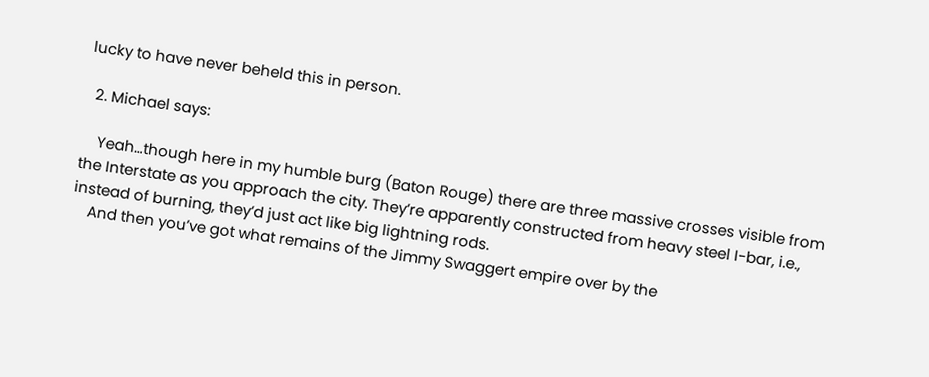lucky to have never beheld this in person.

  2. Michael says:

    Yeah…though here in my humble burg (Baton Rouge) there are three massive crosses visible from the Interstate as you approach the city. They’re apparently constructed from heavy steel I-bar, i.e., instead of burning, they’d just act like big lightning rods.
    And then you’ve got what remains of the Jimmy Swaggert empire over by the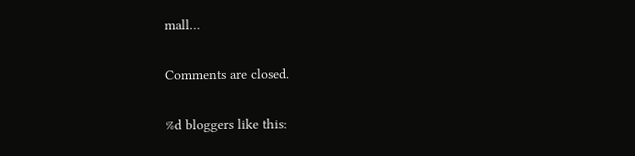mall…

Comments are closed.

%d bloggers like this: